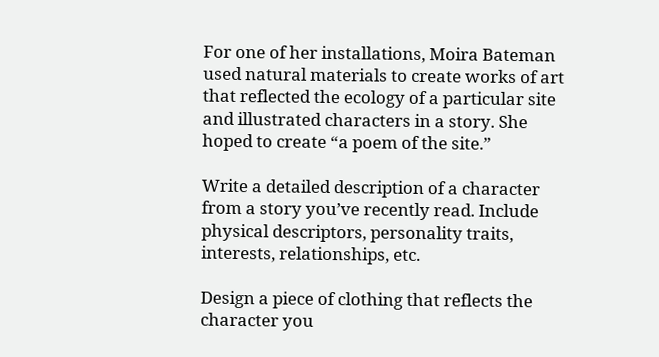For one of her installations, Moira Bateman used natural materials to create works of art that reflected the ecology of a particular site and illustrated characters in a story. She hoped to create “a poem of the site.”

Write a detailed description of a character from a story you’ve recently read. Include physical descriptors, personality traits, interests, relationships, etc.

Design a piece of clothing that reflects the character you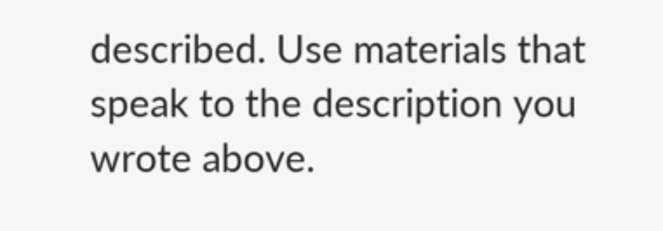described. Use materials that speak to the description you wrote above.